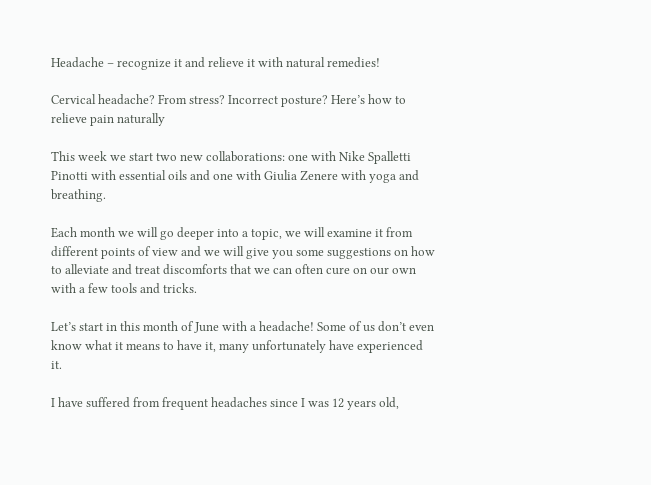Headache – recognize it and relieve it with natural remedies!

Cervical headache? From stress? Incorrect posture? Here’s how to relieve pain naturally

This week we start two new collaborations: one with Nike Spalletti Pinotti with essential oils and one with Giulia Zenere with yoga and breathing.

Each month we will go deeper into a topic, we will examine it from different points of view and we will give you some suggestions on how to alleviate and treat discomforts that we can often cure on our own with a few tools and tricks.

Let’s start in this month of June with a headache! Some of us don’t even know what it means to have it, many unfortunately have experienced it.

I have suffered from frequent headaches since I was 12 years old,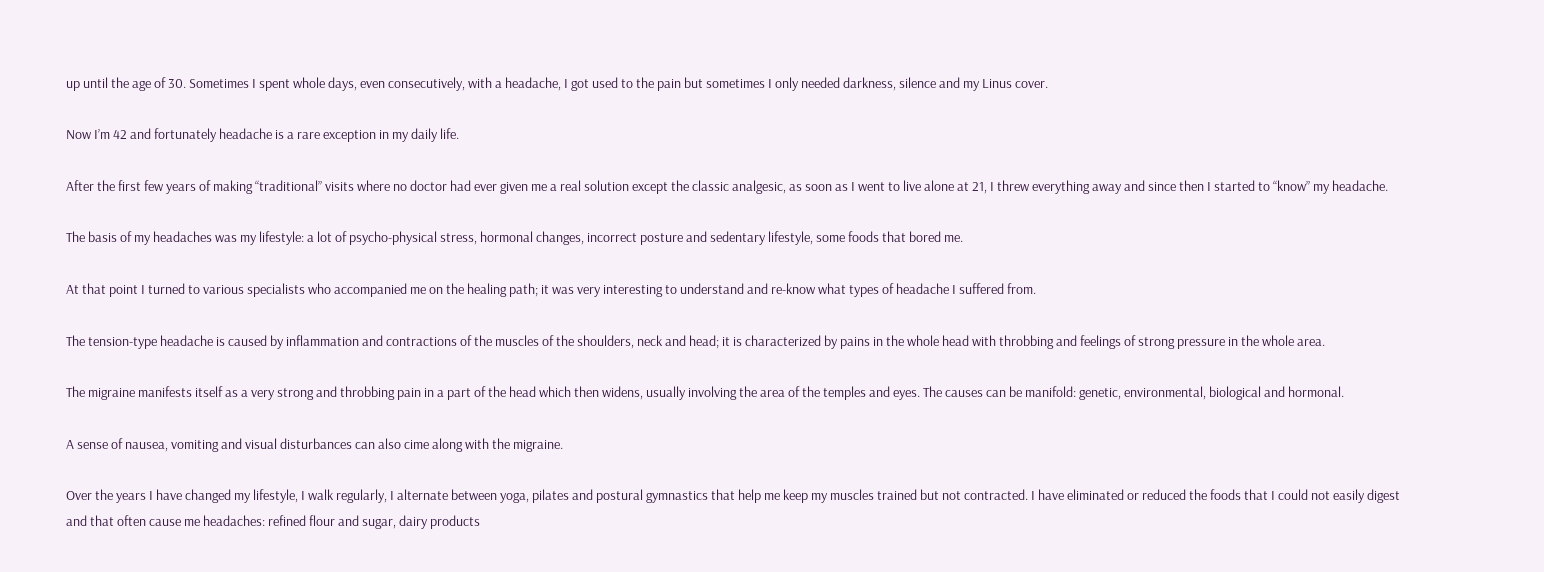up until the age of 30. Sometimes I spent whole days, even consecutively, with a headache, I got used to the pain but sometimes I only needed darkness, silence and my Linus cover.

Now I’m 42 and fortunately headache is a rare exception in my daily life.

After the first few years of making “traditional” visits where no doctor had ever given me a real solution except the classic analgesic, as soon as I went to live alone at 21, I threw everything away and since then I started to “know” my headache.

The basis of my headaches was my lifestyle: a lot of psycho-physical stress, hormonal changes, incorrect posture and sedentary lifestyle, some foods that bored me.

At that point I turned to various specialists who accompanied me on the healing path; it was very interesting to understand and re-know what types of headache I suffered from.

The tension-type headache is caused by inflammation and contractions of the muscles of the shoulders, neck and head; it is characterized by pains in the whole head with throbbing and feelings of strong pressure in the whole area.

The migraine manifests itself as a very strong and throbbing pain in a part of the head which then widens, usually involving the area of the temples and eyes. The causes can be manifold: genetic, environmental, biological and hormonal.

A sense of nausea, vomiting and visual disturbances can also cime along with the migraine.

Over the years I have changed my lifestyle, I walk regularly, I alternate between yoga, pilates and postural gymnastics that help me keep my muscles trained but not contracted. I have eliminated or reduced the foods that I could not easily digest and that often cause me headaches: refined flour and sugar, dairy products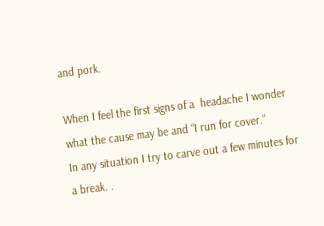and pork.

When I feel the first signs of a  headache I wonder what the cause may be and “I run for cover.”
In any situation I try to carve out a few minutes for a break. .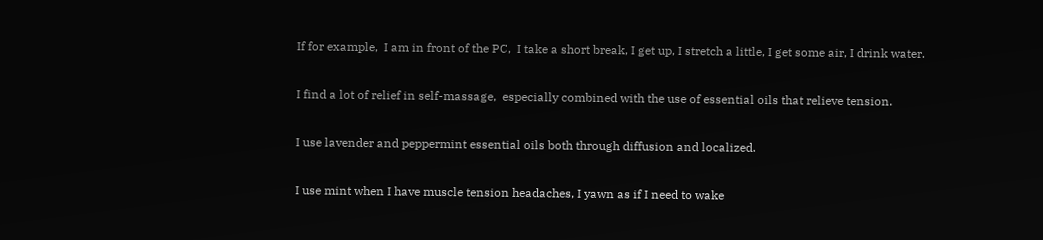If for example,  I am in front of the PC,  I take a short break, I get up, I stretch a little, I get some air, I drink water.

I find a lot of relief in self-massage,  especially combined with the use of essential oils that relieve tension.

I use lavender and peppermint essential oils both through diffusion and localized.

I use mint when I have muscle tension headaches, I yawn as if I need to wake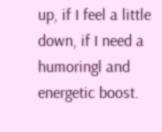up, if I feel a little down, if I need a humoringl and energetic boost.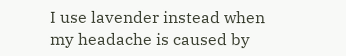I use lavender instead when my headache is caused by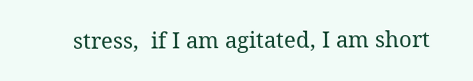stress,  if I am agitated, I am short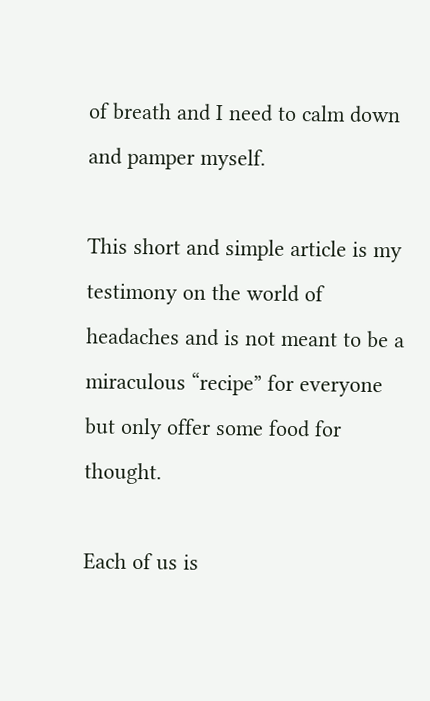of breath and I need to calm down and pamper myself.

This short and simple article is my testimony on the world of headaches and is not meant to be a miraculous “recipe” for everyone but only offer some food for thought.

Each of us is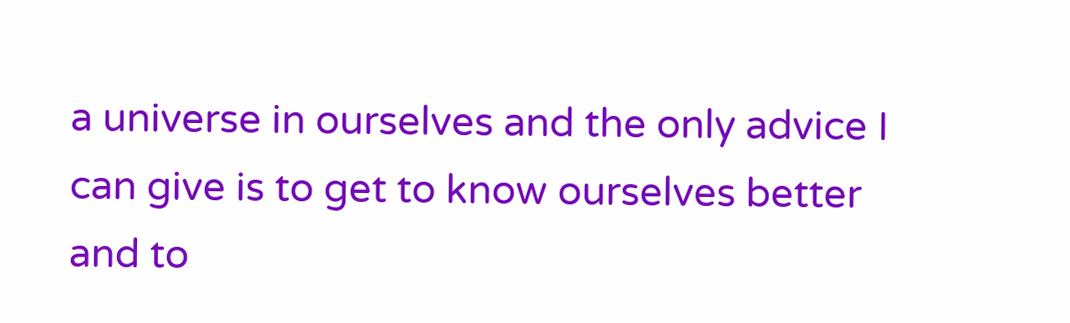a universe in ourselves and the only advice I can give is to get to know ourselves better and to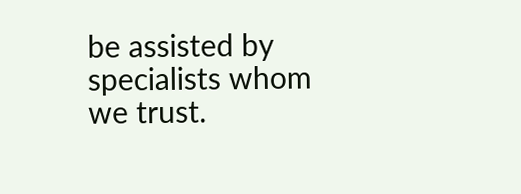be assisted by specialists whom we trust.